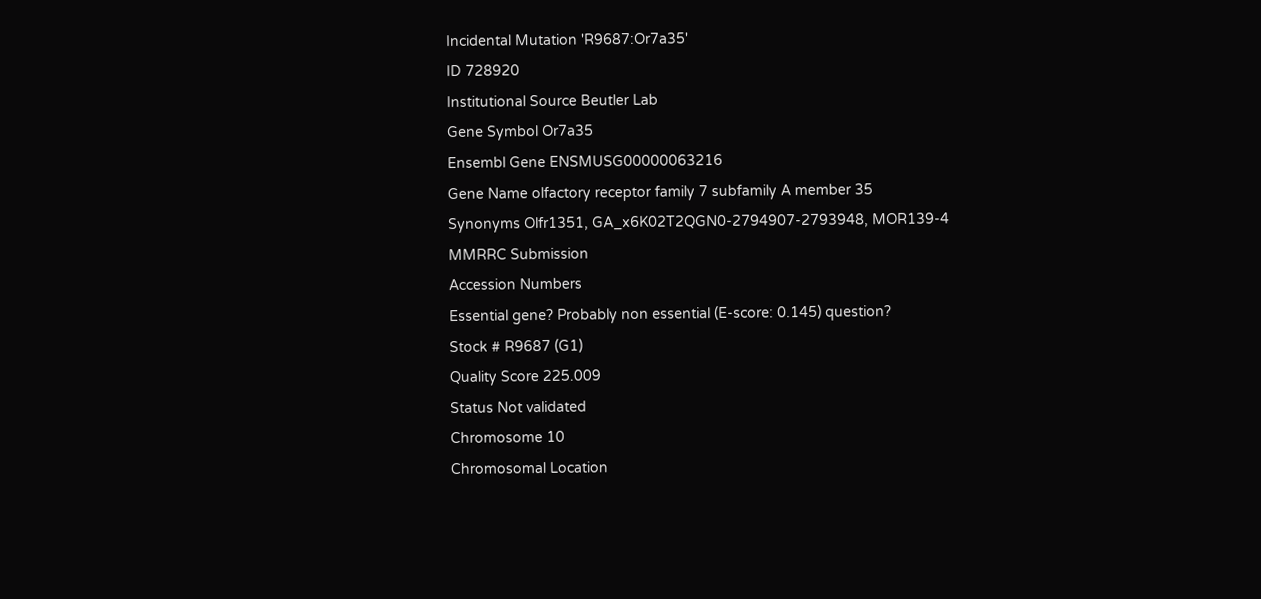Incidental Mutation 'R9687:Or7a35'
ID 728920
Institutional Source Beutler Lab
Gene Symbol Or7a35
Ensembl Gene ENSMUSG00000063216
Gene Name olfactory receptor family 7 subfamily A member 35
Synonyms Olfr1351, GA_x6K02T2QGN0-2794907-2793948, MOR139-4
MMRRC Submission
Accession Numbers
Essential gene? Probably non essential (E-score: 0.145) question?
Stock # R9687 (G1)
Quality Score 225.009
Status Not validated
Chromosome 10
Chromosomal Location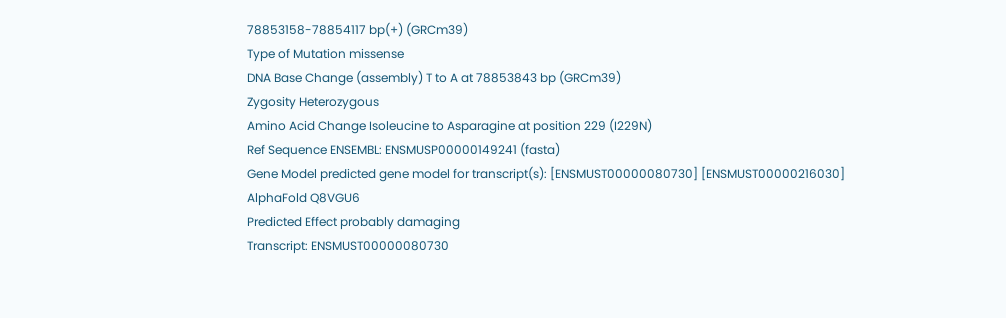78853158-78854117 bp(+) (GRCm39)
Type of Mutation missense
DNA Base Change (assembly) T to A at 78853843 bp (GRCm39)
Zygosity Heterozygous
Amino Acid Change Isoleucine to Asparagine at position 229 (I229N)
Ref Sequence ENSEMBL: ENSMUSP00000149241 (fasta)
Gene Model predicted gene model for transcript(s): [ENSMUST00000080730] [ENSMUST00000216030]
AlphaFold Q8VGU6
Predicted Effect probably damaging
Transcript: ENSMUST00000080730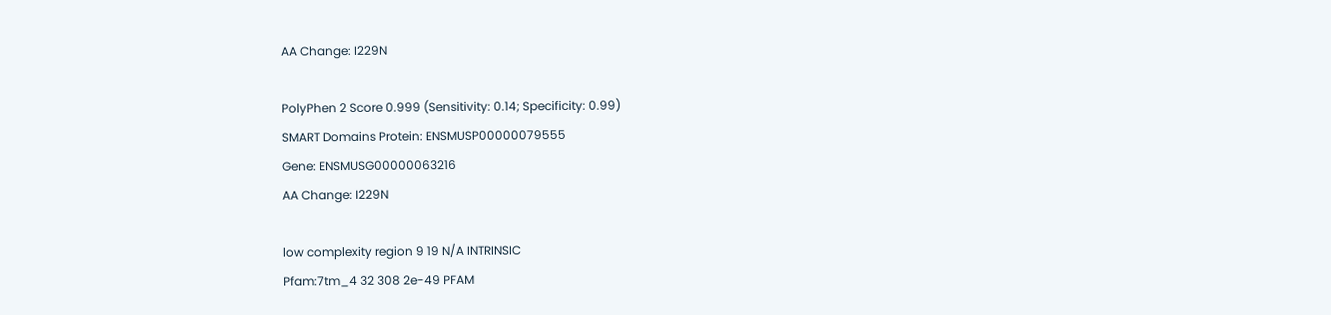AA Change: I229N

PolyPhen 2 Score 0.999 (Sensitivity: 0.14; Specificity: 0.99)
SMART Domains Protein: ENSMUSP00000079555
Gene: ENSMUSG00000063216
AA Change: I229N

low complexity region 9 19 N/A INTRINSIC
Pfam:7tm_4 32 308 2e-49 PFAM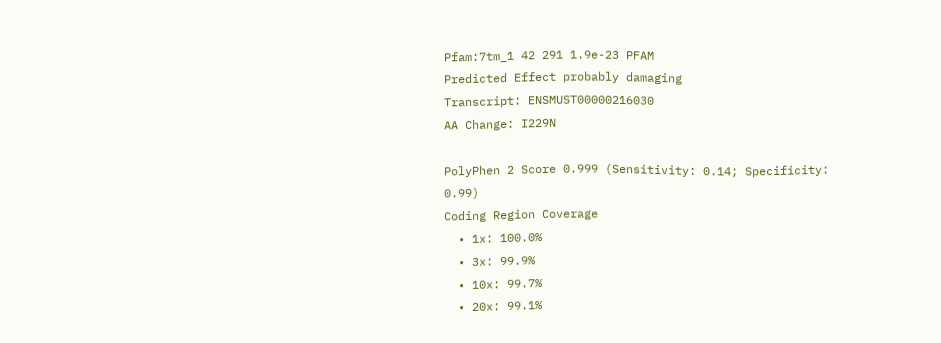Pfam:7tm_1 42 291 1.9e-23 PFAM
Predicted Effect probably damaging
Transcript: ENSMUST00000216030
AA Change: I229N

PolyPhen 2 Score 0.999 (Sensitivity: 0.14; Specificity: 0.99)
Coding Region Coverage
  • 1x: 100.0%
  • 3x: 99.9%
  • 10x: 99.7%
  • 20x: 99.1%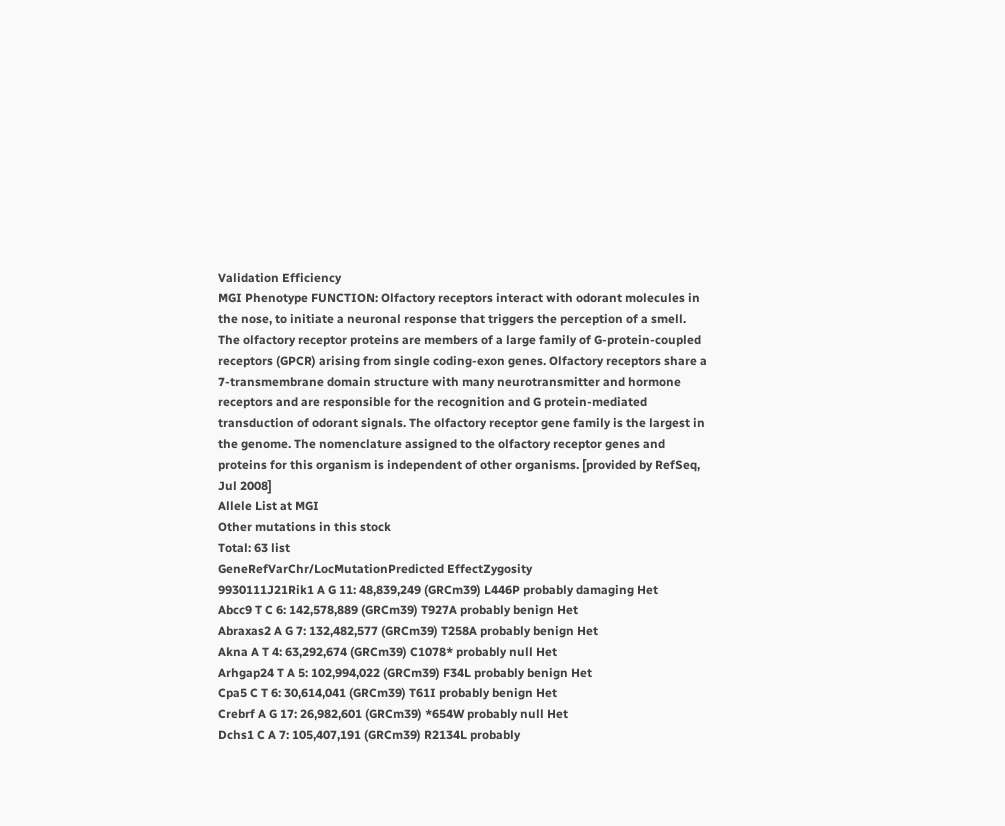Validation Efficiency
MGI Phenotype FUNCTION: Olfactory receptors interact with odorant molecules in the nose, to initiate a neuronal response that triggers the perception of a smell. The olfactory receptor proteins are members of a large family of G-protein-coupled receptors (GPCR) arising from single coding-exon genes. Olfactory receptors share a 7-transmembrane domain structure with many neurotransmitter and hormone receptors and are responsible for the recognition and G protein-mediated transduction of odorant signals. The olfactory receptor gene family is the largest in the genome. The nomenclature assigned to the olfactory receptor genes and proteins for this organism is independent of other organisms. [provided by RefSeq, Jul 2008]
Allele List at MGI
Other mutations in this stock
Total: 63 list
GeneRefVarChr/LocMutationPredicted EffectZygosity
9930111J21Rik1 A G 11: 48,839,249 (GRCm39) L446P probably damaging Het
Abcc9 T C 6: 142,578,889 (GRCm39) T927A probably benign Het
Abraxas2 A G 7: 132,482,577 (GRCm39) T258A probably benign Het
Akna A T 4: 63,292,674 (GRCm39) C1078* probably null Het
Arhgap24 T A 5: 102,994,022 (GRCm39) F34L probably benign Het
Cpa5 C T 6: 30,614,041 (GRCm39) T61I probably benign Het
Crebrf A G 17: 26,982,601 (GRCm39) *654W probably null Het
Dchs1 C A 7: 105,407,191 (GRCm39) R2134L probably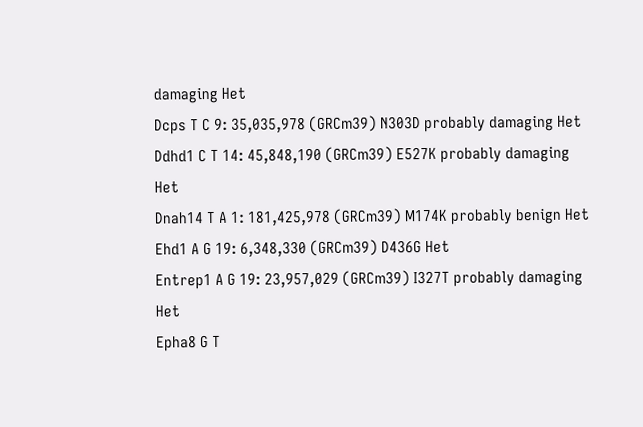damaging Het
Dcps T C 9: 35,035,978 (GRCm39) N303D probably damaging Het
Ddhd1 C T 14: 45,848,190 (GRCm39) E527K probably damaging Het
Dnah14 T A 1: 181,425,978 (GRCm39) M174K probably benign Het
Ehd1 A G 19: 6,348,330 (GRCm39) D436G Het
Entrep1 A G 19: 23,957,029 (GRCm39) I327T probably damaging Het
Epha8 G T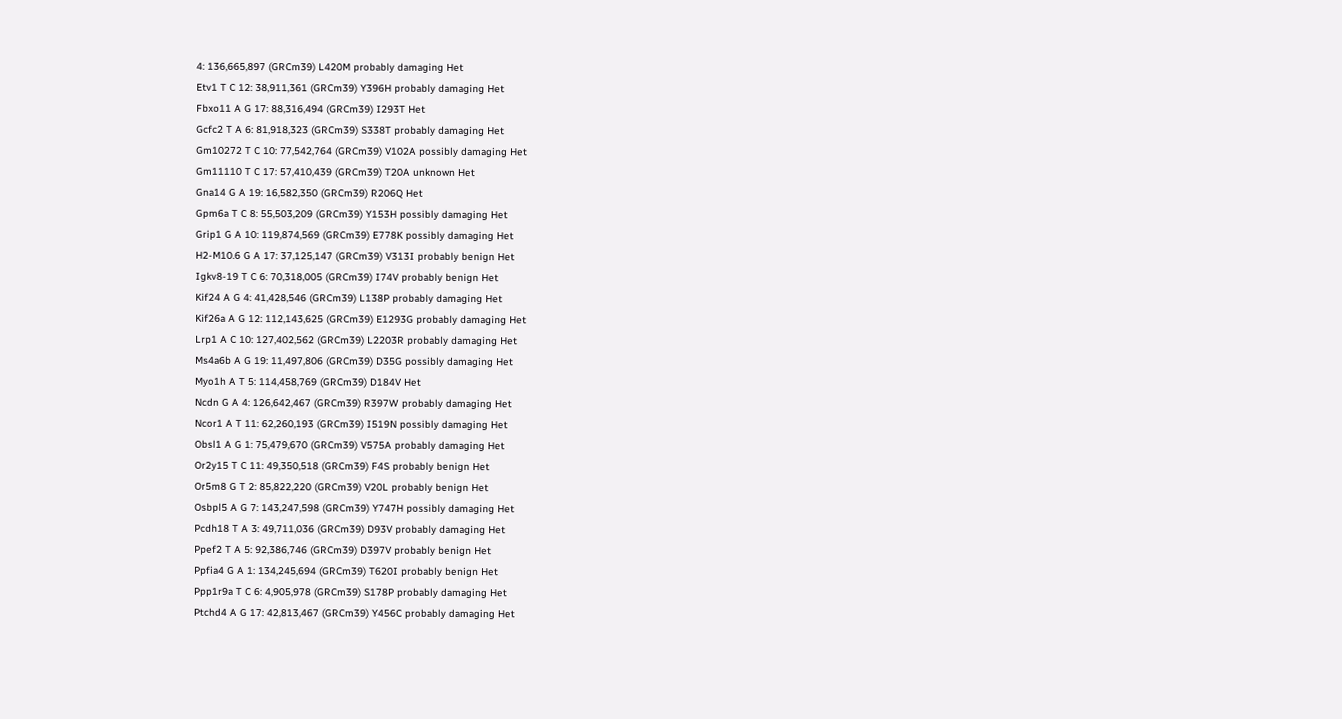4: 136,665,897 (GRCm39) L420M probably damaging Het
Etv1 T C 12: 38,911,361 (GRCm39) Y396H probably damaging Het
Fbxo11 A G 17: 88,316,494 (GRCm39) I293T Het
Gcfc2 T A 6: 81,918,323 (GRCm39) S338T probably damaging Het
Gm10272 T C 10: 77,542,764 (GRCm39) V102A possibly damaging Het
Gm11110 T C 17: 57,410,439 (GRCm39) T20A unknown Het
Gna14 G A 19: 16,582,350 (GRCm39) R206Q Het
Gpm6a T C 8: 55,503,209 (GRCm39) Y153H possibly damaging Het
Grip1 G A 10: 119,874,569 (GRCm39) E778K possibly damaging Het
H2-M10.6 G A 17: 37,125,147 (GRCm39) V313I probably benign Het
Igkv8-19 T C 6: 70,318,005 (GRCm39) I74V probably benign Het
Kif24 A G 4: 41,428,546 (GRCm39) L138P probably damaging Het
Kif26a A G 12: 112,143,625 (GRCm39) E1293G probably damaging Het
Lrp1 A C 10: 127,402,562 (GRCm39) L2203R probably damaging Het
Ms4a6b A G 19: 11,497,806 (GRCm39) D35G possibly damaging Het
Myo1h A T 5: 114,458,769 (GRCm39) D184V Het
Ncdn G A 4: 126,642,467 (GRCm39) R397W probably damaging Het
Ncor1 A T 11: 62,260,193 (GRCm39) I519N possibly damaging Het
Obsl1 A G 1: 75,479,670 (GRCm39) V575A probably damaging Het
Or2y15 T C 11: 49,350,518 (GRCm39) F4S probably benign Het
Or5m8 G T 2: 85,822,220 (GRCm39) V20L probably benign Het
Osbpl5 A G 7: 143,247,598 (GRCm39) Y747H possibly damaging Het
Pcdh18 T A 3: 49,711,036 (GRCm39) D93V probably damaging Het
Ppef2 T A 5: 92,386,746 (GRCm39) D397V probably benign Het
Ppfia4 G A 1: 134,245,694 (GRCm39) T620I probably benign Het
Ppp1r9a T C 6: 4,905,978 (GRCm39) S178P probably damaging Het
Ptchd4 A G 17: 42,813,467 (GRCm39) Y456C probably damaging Het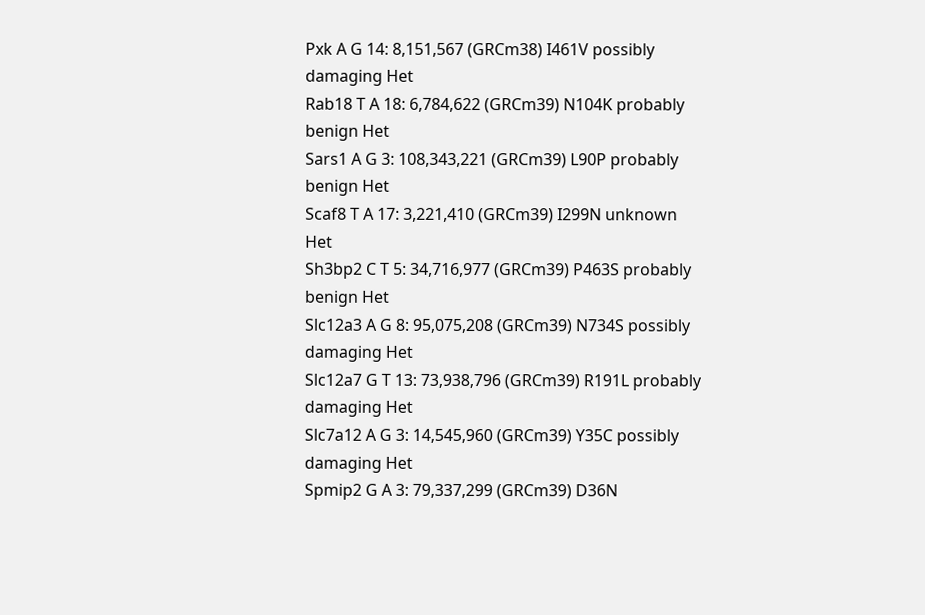Pxk A G 14: 8,151,567 (GRCm38) I461V possibly damaging Het
Rab18 T A 18: 6,784,622 (GRCm39) N104K probably benign Het
Sars1 A G 3: 108,343,221 (GRCm39) L90P probably benign Het
Scaf8 T A 17: 3,221,410 (GRCm39) I299N unknown Het
Sh3bp2 C T 5: 34,716,977 (GRCm39) P463S probably benign Het
Slc12a3 A G 8: 95,075,208 (GRCm39) N734S possibly damaging Het
Slc12a7 G T 13: 73,938,796 (GRCm39) R191L probably damaging Het
Slc7a12 A G 3: 14,545,960 (GRCm39) Y35C possibly damaging Het
Spmip2 G A 3: 79,337,299 (GRCm39) D36N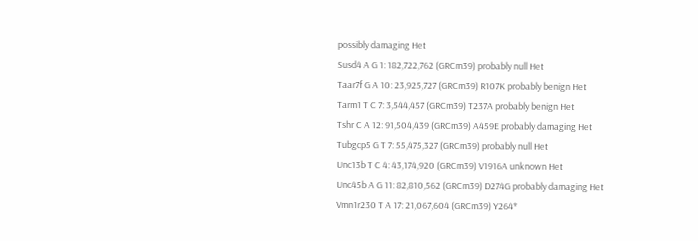possibly damaging Het
Susd4 A G 1: 182,722,762 (GRCm39) probably null Het
Taar7f G A 10: 23,925,727 (GRCm39) R107K probably benign Het
Tarm1 T C 7: 3,544,457 (GRCm39) T237A probably benign Het
Tshr C A 12: 91,504,439 (GRCm39) A459E probably damaging Het
Tubgcp5 G T 7: 55,475,327 (GRCm39) probably null Het
Unc13b T C 4: 43,174,920 (GRCm39) V1916A unknown Het
Unc45b A G 11: 82,810,562 (GRCm39) D274G probably damaging Het
Vmn1r230 T A 17: 21,067,604 (GRCm39) Y264*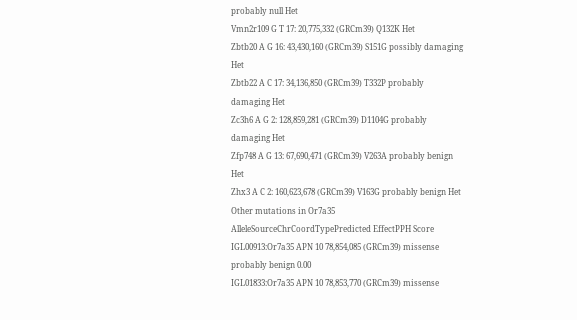probably null Het
Vmn2r109 G T 17: 20,775,332 (GRCm39) Q132K Het
Zbtb20 A G 16: 43,430,160 (GRCm39) S151G possibly damaging Het
Zbtb22 A C 17: 34,136,850 (GRCm39) T332P probably damaging Het
Zc3h6 A G 2: 128,859,281 (GRCm39) D1104G probably damaging Het
Zfp748 A G 13: 67,690,471 (GRCm39) V263A probably benign Het
Zhx3 A C 2: 160,623,678 (GRCm39) V163G probably benign Het
Other mutations in Or7a35
AlleleSourceChrCoordTypePredicted EffectPPH Score
IGL00913:Or7a35 APN 10 78,854,085 (GRCm39) missense probably benign 0.00
IGL01833:Or7a35 APN 10 78,853,770 (GRCm39) missense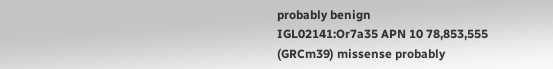probably benign
IGL02141:Or7a35 APN 10 78,853,555 (GRCm39) missense probably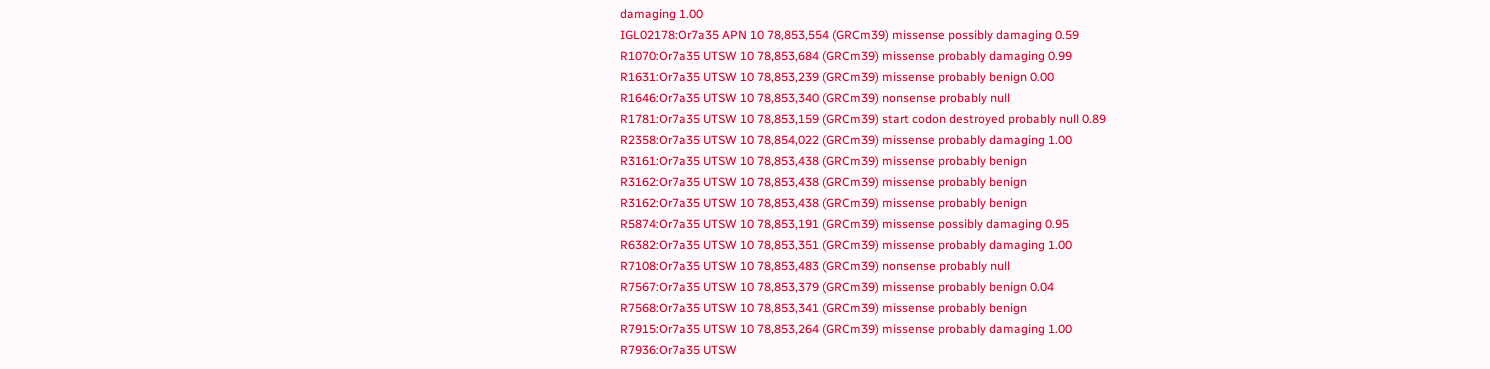damaging 1.00
IGL02178:Or7a35 APN 10 78,853,554 (GRCm39) missense possibly damaging 0.59
R1070:Or7a35 UTSW 10 78,853,684 (GRCm39) missense probably damaging 0.99
R1631:Or7a35 UTSW 10 78,853,239 (GRCm39) missense probably benign 0.00
R1646:Or7a35 UTSW 10 78,853,340 (GRCm39) nonsense probably null
R1781:Or7a35 UTSW 10 78,853,159 (GRCm39) start codon destroyed probably null 0.89
R2358:Or7a35 UTSW 10 78,854,022 (GRCm39) missense probably damaging 1.00
R3161:Or7a35 UTSW 10 78,853,438 (GRCm39) missense probably benign
R3162:Or7a35 UTSW 10 78,853,438 (GRCm39) missense probably benign
R3162:Or7a35 UTSW 10 78,853,438 (GRCm39) missense probably benign
R5874:Or7a35 UTSW 10 78,853,191 (GRCm39) missense possibly damaging 0.95
R6382:Or7a35 UTSW 10 78,853,351 (GRCm39) missense probably damaging 1.00
R7108:Or7a35 UTSW 10 78,853,483 (GRCm39) nonsense probably null
R7567:Or7a35 UTSW 10 78,853,379 (GRCm39) missense probably benign 0.04
R7568:Or7a35 UTSW 10 78,853,341 (GRCm39) missense probably benign
R7915:Or7a35 UTSW 10 78,853,264 (GRCm39) missense probably damaging 1.00
R7936:Or7a35 UTSW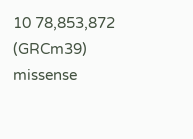10 78,853,872 (GRCm39) missense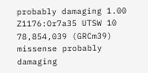probably damaging 1.00
Z1176:Or7a35 UTSW 10 78,854,039 (GRCm39) missense probably damaging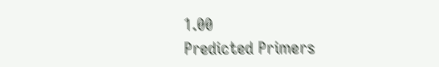1.00
Predicted Primers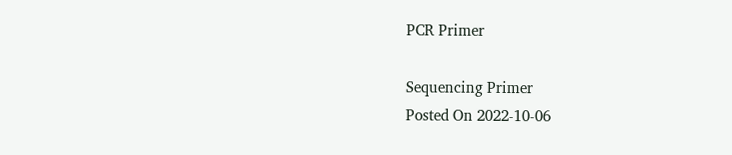PCR Primer

Sequencing Primer
Posted On 2022-10-06